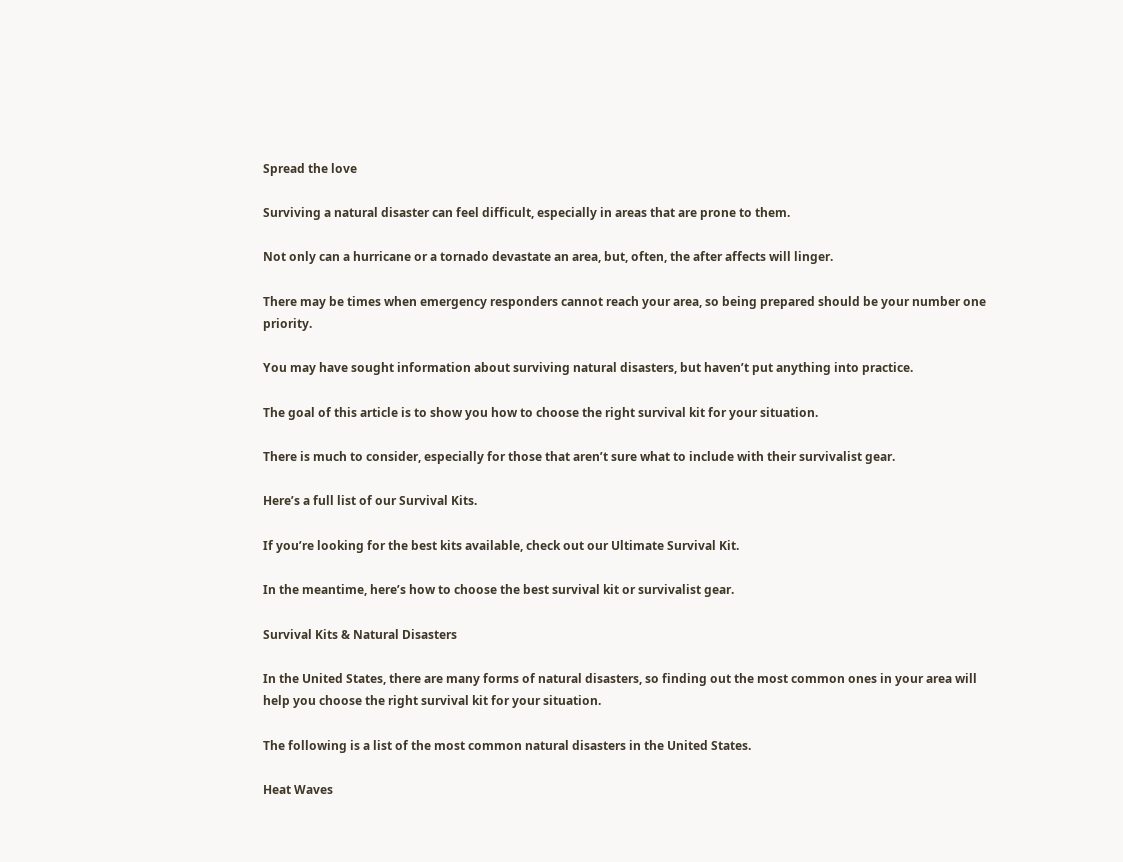Spread the love

Surviving a natural disaster can feel difficult, especially in areas that are prone to them.

Not only can a hurricane or a tornado devastate an area, but, often, the after affects will linger.

There may be times when emergency responders cannot reach your area, so being prepared should be your number one priority.

You may have sought information about surviving natural disasters, but haven’t put anything into practice.

The goal of this article is to show you how to choose the right survival kit for your situation.

There is much to consider, especially for those that aren’t sure what to include with their survivalist gear.

Here’s a full list of our Survival Kits.

If you’re looking for the best kits available, check out our Ultimate Survival Kit.

In the meantime, here’s how to choose the best survival kit or survivalist gear.

Survival Kits & Natural Disasters

In the United States, there are many forms of natural disasters, so finding out the most common ones in your area will help you choose the right survival kit for your situation.

The following is a list of the most common natural disasters in the United States.

Heat Waves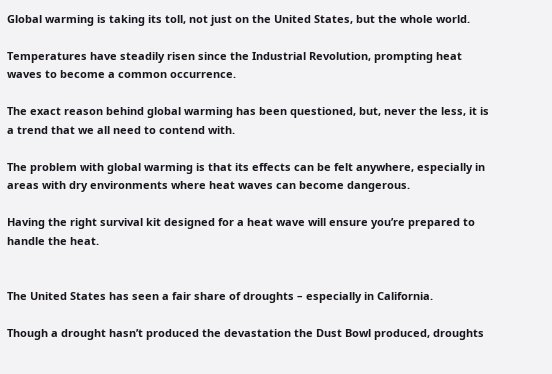Global warming is taking its toll, not just on the United States, but the whole world.

Temperatures have steadily risen since the Industrial Revolution, prompting heat waves to become a common occurrence.

The exact reason behind global warming has been questioned, but, never the less, it is a trend that we all need to contend with.

The problem with global warming is that its effects can be felt anywhere, especially in areas with dry environments where heat waves can become dangerous.

Having the right survival kit designed for a heat wave will ensure you’re prepared to handle the heat.


The United States has seen a fair share of droughts – especially in California.

Though a drought hasn’t produced the devastation the Dust Bowl produced, droughts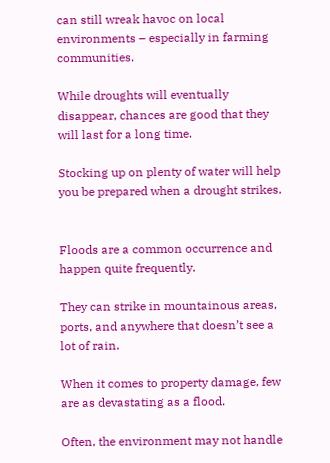can still wreak havoc on local environments – especially in farming communities.

While droughts will eventually disappear, chances are good that they will last for a long time.

Stocking up on plenty of water will help you be prepared when a drought strikes.


Floods are a common occurrence and happen quite frequently.

They can strike in mountainous areas, ports, and anywhere that doesn’t see a lot of rain.

When it comes to property damage, few are as devastating as a flood.

Often, the environment may not handle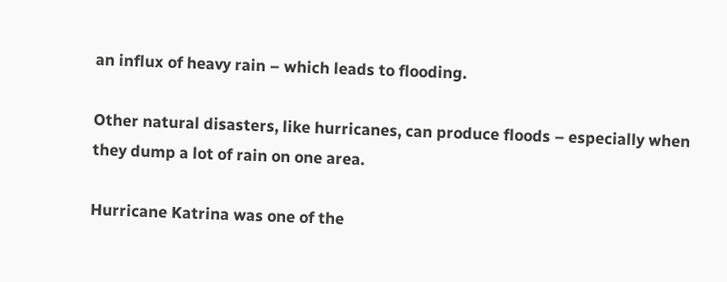an influx of heavy rain – which leads to flooding.

Other natural disasters, like hurricanes, can produce floods – especially when they dump a lot of rain on one area.

Hurricane Katrina was one of the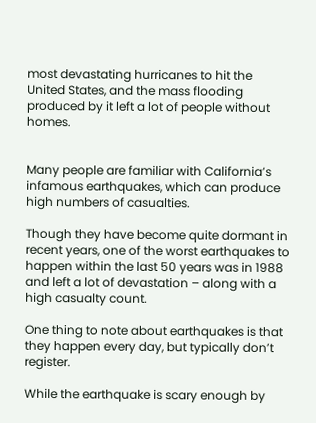most devastating hurricanes to hit the United States, and the mass flooding produced by it left a lot of people without homes.


Many people are familiar with California’s infamous earthquakes, which can produce high numbers of casualties.

Though they have become quite dormant in recent years, one of the worst earthquakes to happen within the last 50 years was in 1988 and left a lot of devastation – along with a high casualty count.

One thing to note about earthquakes is that they happen every day, but typically don’t register.

While the earthquake is scary enough by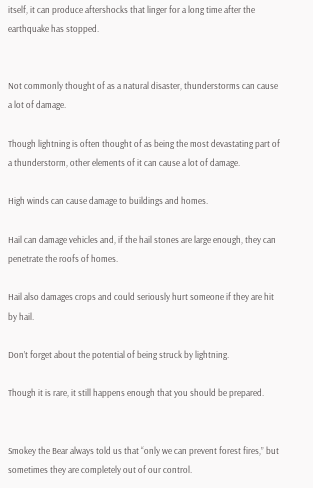itself, it can produce aftershocks that linger for a long time after the earthquake has stopped.


Not commonly thought of as a natural disaster, thunderstorms can cause a lot of damage.

Though lightning is often thought of as being the most devastating part of a thunderstorm, other elements of it can cause a lot of damage.

High winds can cause damage to buildings and homes.

Hail can damage vehicles and, if the hail stones are large enough, they can penetrate the roofs of homes.

Hail also damages crops and could seriously hurt someone if they are hit by hail.

Don’t forget about the potential of being struck by lightning.

Though it is rare, it still happens enough that you should be prepared.


Smokey the Bear always told us that “only we can prevent forest fires,” but sometimes they are completely out of our control.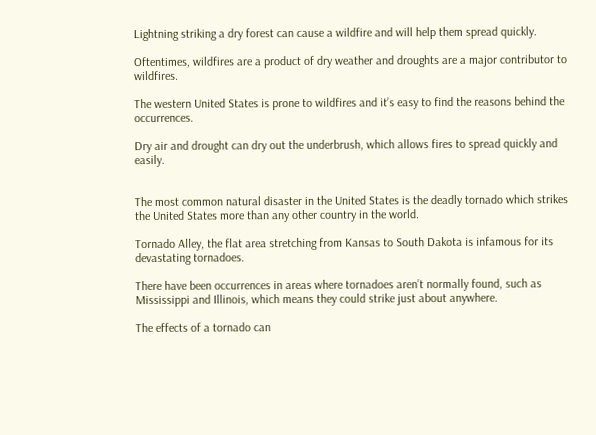Lightning striking a dry forest can cause a wildfire and will help them spread quickly.

Oftentimes, wildfires are a product of dry weather and droughts are a major contributor to wildfires.

The western United States is prone to wildfires and it’s easy to find the reasons behind the occurrences.

Dry air and drought can dry out the underbrush, which allows fires to spread quickly and easily.


The most common natural disaster in the United States is the deadly tornado which strikes the United States more than any other country in the world.

Tornado Alley, the flat area stretching from Kansas to South Dakota is infamous for its devastating tornadoes.

There have been occurrences in areas where tornadoes aren’t normally found, such as Mississippi and Illinois, which means they could strike just about anywhere.

The effects of a tornado can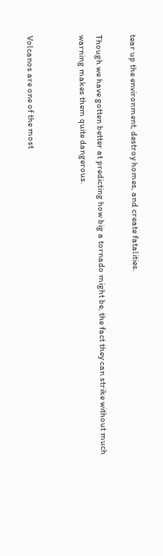tear up the environment, destroy homes, and create fatalities.

Though we have gotten better at predicting how big a tornado might be, the fact they can strike without much warning makes them quite dangerous.


Volcanos are one of the most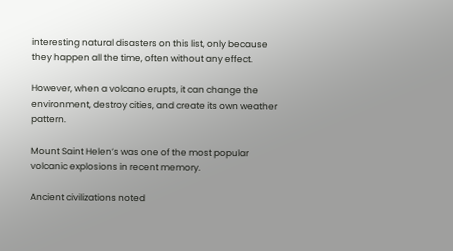interesting natural disasters on this list, only because they happen all the time, often without any effect.

However, when a volcano erupts, it can change the environment, destroy cities, and create its own weather pattern.

Mount Saint Helen’s was one of the most popular volcanic explosions in recent memory.

Ancient civilizations noted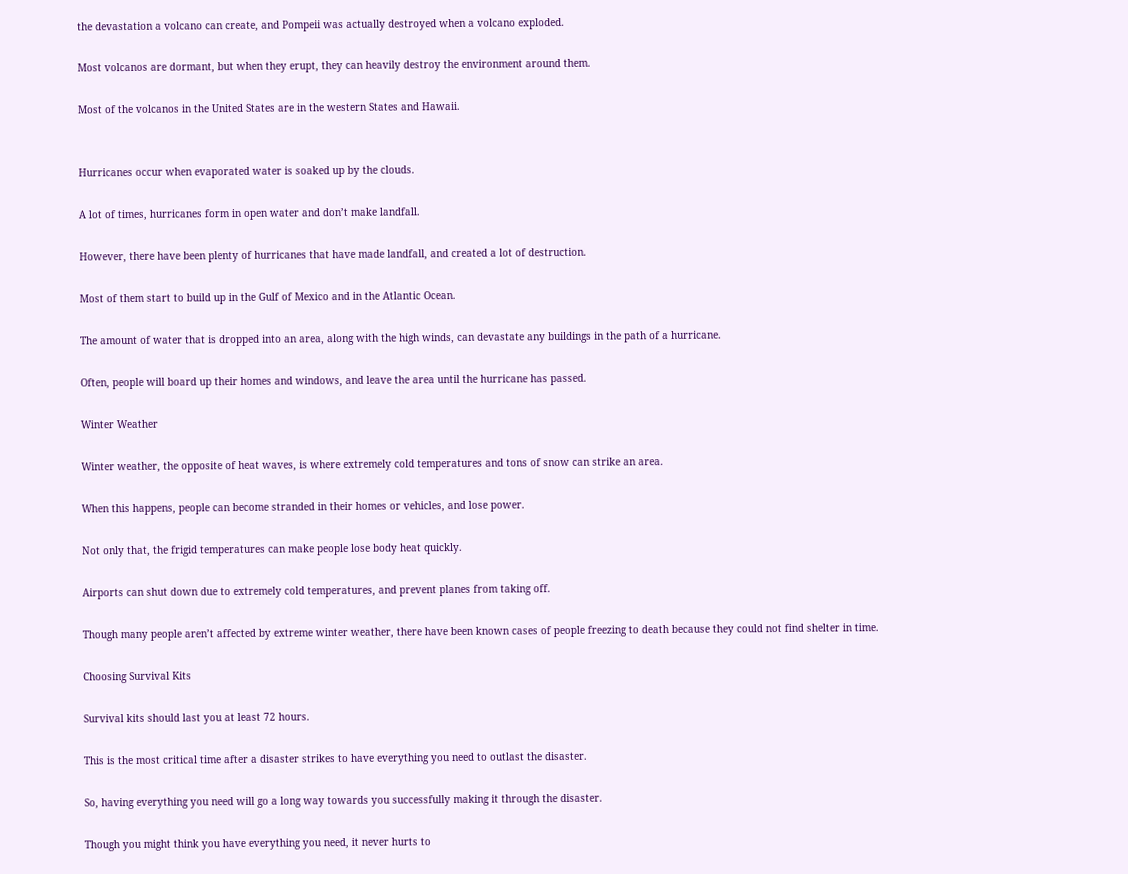the devastation a volcano can create, and Pompeii was actually destroyed when a volcano exploded.

Most volcanos are dormant, but when they erupt, they can heavily destroy the environment around them.

Most of the volcanos in the United States are in the western States and Hawaii.


Hurricanes occur when evaporated water is soaked up by the clouds.

A lot of times, hurricanes form in open water and don’t make landfall.

However, there have been plenty of hurricanes that have made landfall, and created a lot of destruction.

Most of them start to build up in the Gulf of Mexico and in the Atlantic Ocean.

The amount of water that is dropped into an area, along with the high winds, can devastate any buildings in the path of a hurricane.

Often, people will board up their homes and windows, and leave the area until the hurricane has passed.

Winter Weather

Winter weather, the opposite of heat waves, is where extremely cold temperatures and tons of snow can strike an area.

When this happens, people can become stranded in their homes or vehicles, and lose power.

Not only that, the frigid temperatures can make people lose body heat quickly.

Airports can shut down due to extremely cold temperatures, and prevent planes from taking off.

Though many people aren’t affected by extreme winter weather, there have been known cases of people freezing to death because they could not find shelter in time.

Choosing Survival Kits

Survival kits should last you at least 72 hours.

This is the most critical time after a disaster strikes to have everything you need to outlast the disaster.

So, having everything you need will go a long way towards you successfully making it through the disaster.

Though you might think you have everything you need, it never hurts to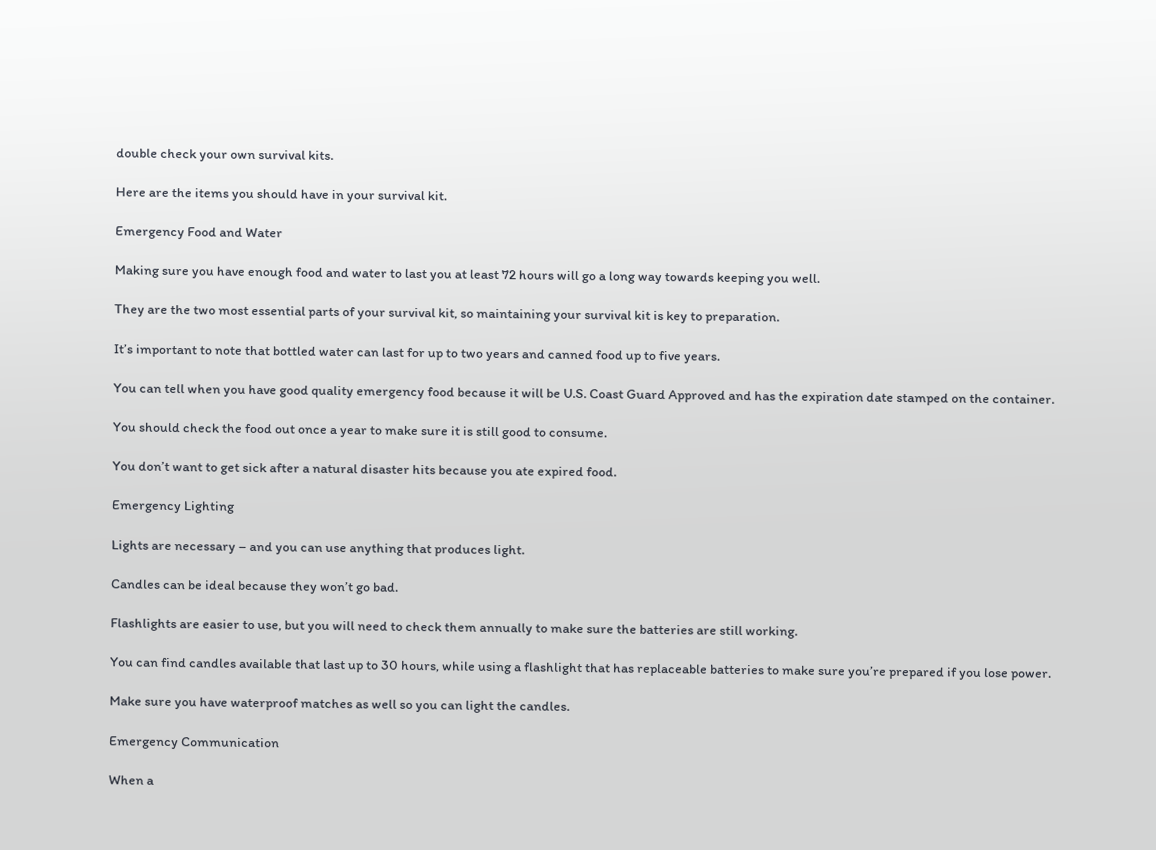double check your own survival kits.

Here are the items you should have in your survival kit.

Emergency Food and Water

Making sure you have enough food and water to last you at least 72 hours will go a long way towards keeping you well.

They are the two most essential parts of your survival kit, so maintaining your survival kit is key to preparation.

It’s important to note that bottled water can last for up to two years and canned food up to five years.

You can tell when you have good quality emergency food because it will be U.S. Coast Guard Approved and has the expiration date stamped on the container.

You should check the food out once a year to make sure it is still good to consume.

You don’t want to get sick after a natural disaster hits because you ate expired food.

Emergency Lighting

Lights are necessary – and you can use anything that produces light.

Candles can be ideal because they won’t go bad.

Flashlights are easier to use, but you will need to check them annually to make sure the batteries are still working.

You can find candles available that last up to 30 hours, while using a flashlight that has replaceable batteries to make sure you’re prepared if you lose power.

Make sure you have waterproof matches as well so you can light the candles.

Emergency Communication

When a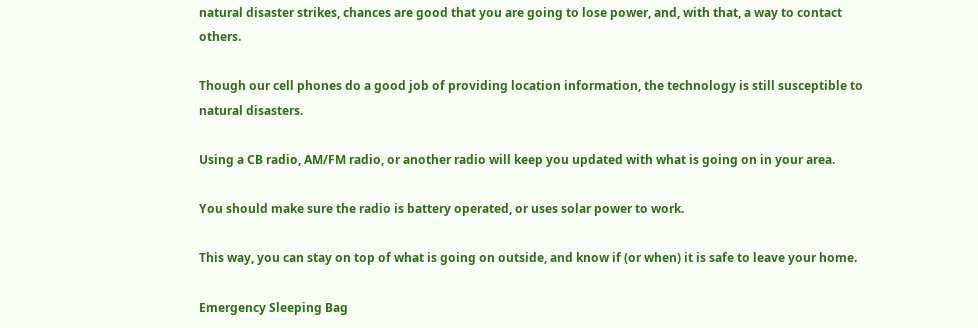natural disaster strikes, chances are good that you are going to lose power, and, with that, a way to contact others.

Though our cell phones do a good job of providing location information, the technology is still susceptible to natural disasters.

Using a CB radio, AM/FM radio, or another radio will keep you updated with what is going on in your area.

You should make sure the radio is battery operated, or uses solar power to work.

This way, you can stay on top of what is going on outside, and know if (or when) it is safe to leave your home.

Emergency Sleeping Bag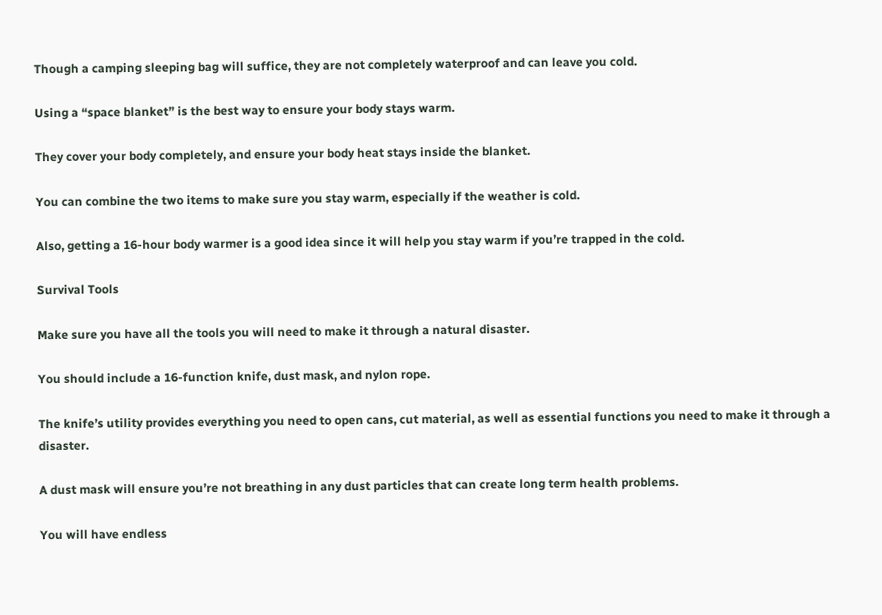Though a camping sleeping bag will suffice, they are not completely waterproof and can leave you cold.

Using a “space blanket” is the best way to ensure your body stays warm.

They cover your body completely, and ensure your body heat stays inside the blanket.

You can combine the two items to make sure you stay warm, especially if the weather is cold.

Also, getting a 16-hour body warmer is a good idea since it will help you stay warm if you’re trapped in the cold.

Survival Tools

Make sure you have all the tools you will need to make it through a natural disaster.

You should include a 16-function knife, dust mask, and nylon rope.

The knife’s utility provides everything you need to open cans, cut material, as well as essential functions you need to make it through a disaster.

A dust mask will ensure you’re not breathing in any dust particles that can create long term health problems.

You will have endless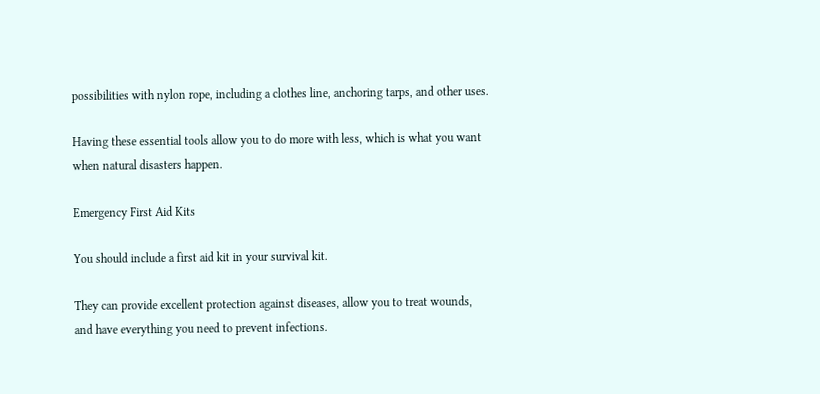possibilities with nylon rope, including a clothes line, anchoring tarps, and other uses.

Having these essential tools allow you to do more with less, which is what you want when natural disasters happen.

Emergency First Aid Kits

You should include a first aid kit in your survival kit.

They can provide excellent protection against diseases, allow you to treat wounds, and have everything you need to prevent infections.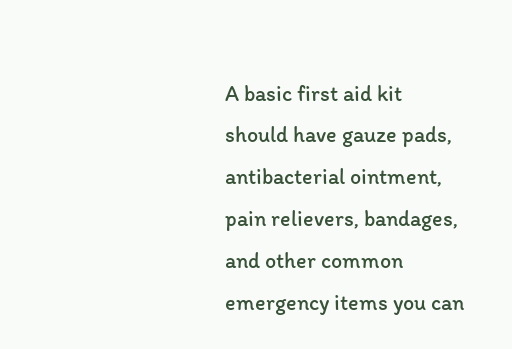A basic first aid kit should have gauze pads, antibacterial ointment, pain relievers, bandages, and other common emergency items you can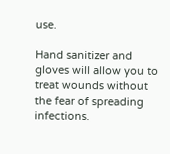use.

Hand sanitizer and gloves will allow you to treat wounds without the fear of spreading infections.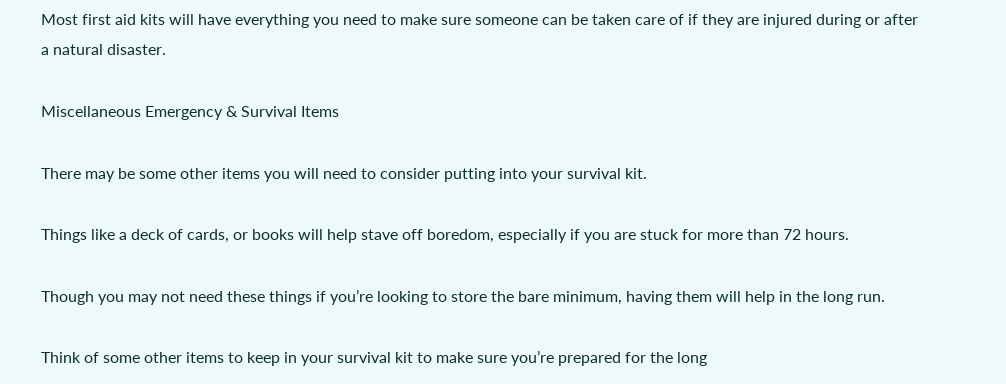Most first aid kits will have everything you need to make sure someone can be taken care of if they are injured during or after a natural disaster.

Miscellaneous Emergency & Survival Items

There may be some other items you will need to consider putting into your survival kit.

Things like a deck of cards, or books will help stave off boredom, especially if you are stuck for more than 72 hours.

Though you may not need these things if you’re looking to store the bare minimum, having them will help in the long run.

Think of some other items to keep in your survival kit to make sure you’re prepared for the long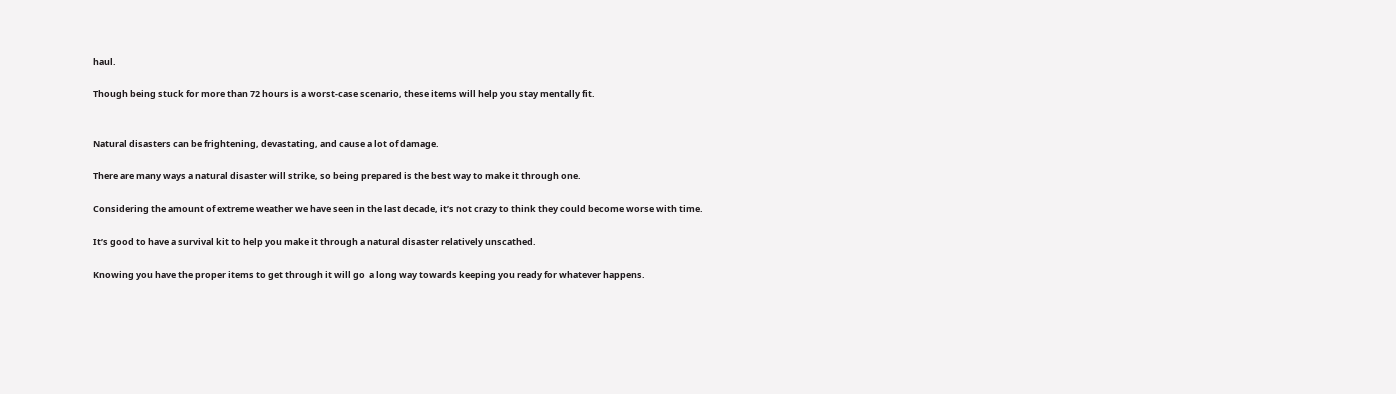haul.

Though being stuck for more than 72 hours is a worst-case scenario, these items will help you stay mentally fit.


Natural disasters can be frightening, devastating, and cause a lot of damage.

There are many ways a natural disaster will strike, so being prepared is the best way to make it through one.

Considering the amount of extreme weather we have seen in the last decade, it’s not crazy to think they could become worse with time.

It’s good to have a survival kit to help you make it through a natural disaster relatively unscathed.

Knowing you have the proper items to get through it will go  a long way towards keeping you ready for whatever happens.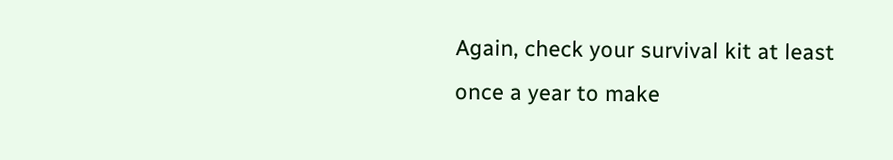Again, check your survival kit at least once a year to make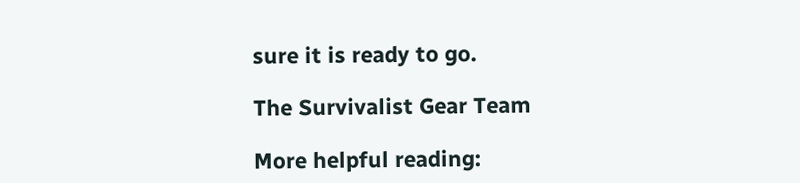sure it is ready to go.

The Survivalist Gear Team

More helpful reading: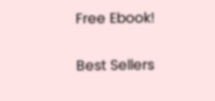Free Ebook!

Best Sellers